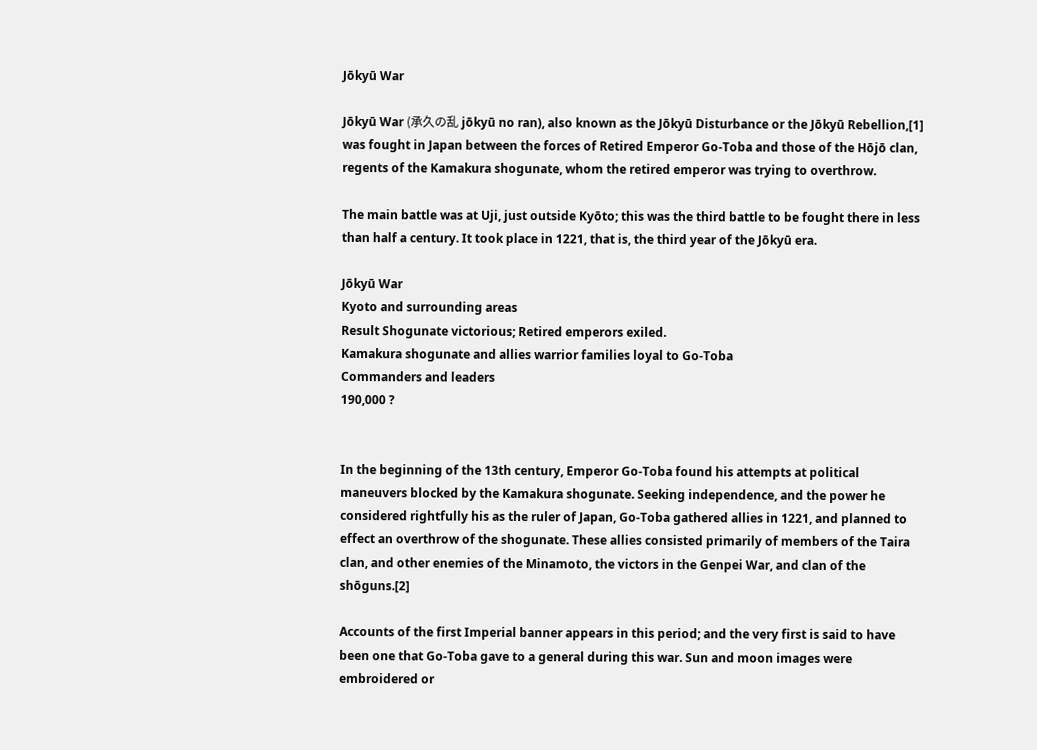Jōkyū War

Jōkyū War (承久の乱 jōkyū no ran), also known as the Jōkyū Disturbance or the Jōkyū Rebellion,[1] was fought in Japan between the forces of Retired Emperor Go-Toba and those of the Hōjō clan, regents of the Kamakura shogunate, whom the retired emperor was trying to overthrow.

The main battle was at Uji, just outside Kyōto; this was the third battle to be fought there in less than half a century. It took place in 1221, that is, the third year of the Jōkyū era.

Jōkyū War
Kyoto and surrounding areas
Result Shogunate victorious; Retired emperors exiled.
Kamakura shogunate and allies warrior families loyal to Go-Toba
Commanders and leaders
190,000 ?


In the beginning of the 13th century, Emperor Go-Toba found his attempts at political maneuvers blocked by the Kamakura shogunate. Seeking independence, and the power he considered rightfully his as the ruler of Japan, Go-Toba gathered allies in 1221, and planned to effect an overthrow of the shogunate. These allies consisted primarily of members of the Taira clan, and other enemies of the Minamoto, the victors in the Genpei War, and clan of the shōguns.[2]

Accounts of the first Imperial banner appears in this period; and the very first is said to have been one that Go-Toba gave to a general during this war. Sun and moon images were embroidered or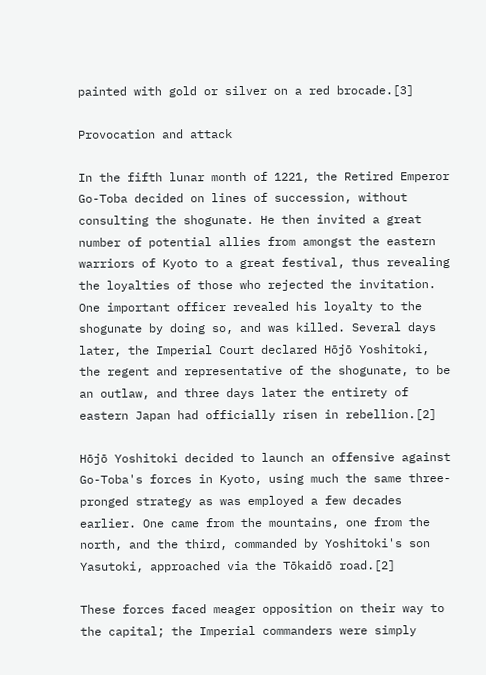painted with gold or silver on a red brocade.[3]

Provocation and attack

In the fifth lunar month of 1221, the Retired Emperor Go-Toba decided on lines of succession, without consulting the shogunate. He then invited a great number of potential allies from amongst the eastern warriors of Kyoto to a great festival, thus revealing the loyalties of those who rejected the invitation. One important officer revealed his loyalty to the shogunate by doing so, and was killed. Several days later, the Imperial Court declared Hōjō Yoshitoki, the regent and representative of the shogunate, to be an outlaw, and three days later the entirety of eastern Japan had officially risen in rebellion.[2]

Hōjō Yoshitoki decided to launch an offensive against Go-Toba's forces in Kyoto, using much the same three-pronged strategy as was employed a few decades earlier. One came from the mountains, one from the north, and the third, commanded by Yoshitoki's son Yasutoki, approached via the Tōkaidō road.[2]

These forces faced meager opposition on their way to the capital; the Imperial commanders were simply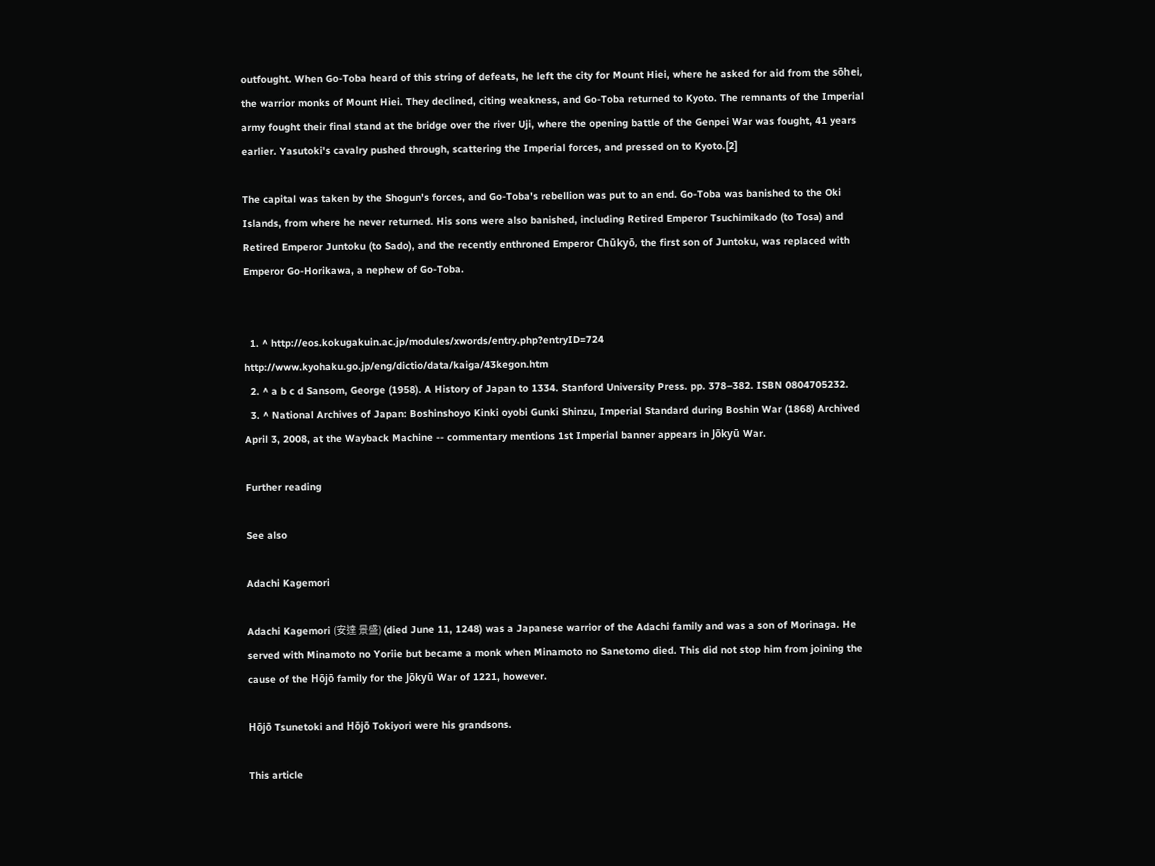outfought. When Go-Toba heard of this string of defeats, he left the city for Mount Hiei, where he asked for aid from the sōhei, the warrior monks of Mount Hiei. They declined, citing weakness, and Go-Toba returned to Kyoto. The remnants of the Imperial army fought their final stand at the bridge over the river Uji, where the opening battle of the Genpei War was fought, 41 years earlier. Yasutoki's cavalry pushed through, scattering the Imperial forces, and pressed on to Kyoto.[2]

The capital was taken by the Shogun's forces, and Go-Toba's rebellion was put to an end. Go-Toba was banished to the Oki Islands, from where he never returned. His sons were also banished, including Retired Emperor Tsuchimikado (to Tosa) and Retired Emperor Juntoku (to Sado), and the recently enthroned Emperor Chūkyō, the first son of Juntoku, was replaced with Emperor Go-Horikawa, a nephew of Go-Toba.


  1. ^ http://eos.kokugakuin.ac.jp/modules/xwords/entry.php?entryID=724 http://www.kyohaku.go.jp/eng/dictio/data/kaiga/43kegon.htm
  2. ^ a b c d Sansom, George (1958). A History of Japan to 1334. Stanford University Press. pp. 378–382. ISBN 0804705232.
  3. ^ National Archives of Japan: Boshinshoyo Kinki oyobi Gunki Shinzu, Imperial Standard during Boshin War (1868) Archived April 3, 2008, at the Wayback Machine -- commentary mentions 1st Imperial banner appears in Jōkyū War.

Further reading

See also

Adachi Kagemori

Adachi Kagemori (安達 景盛) (died June 11, 1248) was a Japanese warrior of the Adachi family and was a son of Morinaga. He served with Minamoto no Yoriie but became a monk when Minamoto no Sanetomo died. This did not stop him from joining the cause of the Hōjō family for the Jōkyū War of 1221, however.

Hōjō Tsunetoki and Hōjō Tokiyori were his grandsons.

This article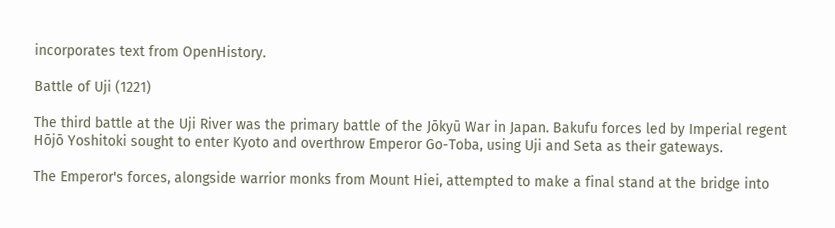incorporates text from OpenHistory.

Battle of Uji (1221)

The third battle at the Uji River was the primary battle of the Jōkyū War in Japan. Bakufu forces led by Imperial regent Hōjō Yoshitoki sought to enter Kyoto and overthrow Emperor Go-Toba, using Uji and Seta as their gateways.

The Emperor's forces, alongside warrior monks from Mount Hiei, attempted to make a final stand at the bridge into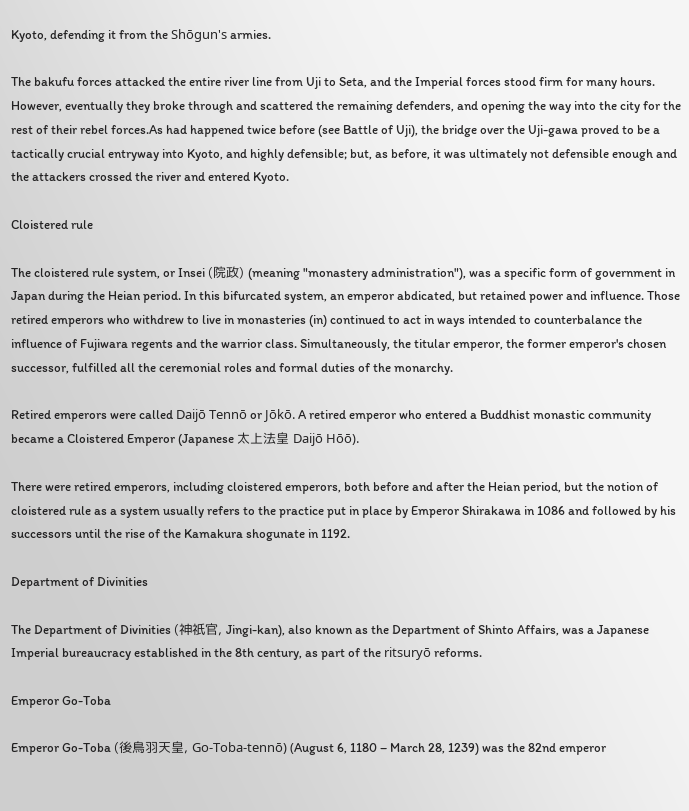Kyoto, defending it from the Shōgun's armies.

The bakufu forces attacked the entire river line from Uji to Seta, and the Imperial forces stood firm for many hours. However, eventually they broke through and scattered the remaining defenders, and opening the way into the city for the rest of their rebel forces.As had happened twice before (see Battle of Uji), the bridge over the Uji-gawa proved to be a tactically crucial entryway into Kyoto, and highly defensible; but, as before, it was ultimately not defensible enough and the attackers crossed the river and entered Kyoto.

Cloistered rule

The cloistered rule system, or Insei (院政) (meaning "monastery administration"), was a specific form of government in Japan during the Heian period. In this bifurcated system, an emperor abdicated, but retained power and influence. Those retired emperors who withdrew to live in monasteries (in) continued to act in ways intended to counterbalance the influence of Fujiwara regents and the warrior class. Simultaneously, the titular emperor, the former emperor's chosen successor, fulfilled all the ceremonial roles and formal duties of the monarchy.

Retired emperors were called Daijō Tennō or Jōkō. A retired emperor who entered a Buddhist monastic community became a Cloistered Emperor (Japanese 太上法皇 Daijō Hōō).

There were retired emperors, including cloistered emperors, both before and after the Heian period, but the notion of cloistered rule as a system usually refers to the practice put in place by Emperor Shirakawa in 1086 and followed by his successors until the rise of the Kamakura shogunate in 1192.

Department of Divinities

The Department of Divinities (神祇官, Jingi-kan), also known as the Department of Shinto Affairs, was a Japanese Imperial bureaucracy established in the 8th century, as part of the ritsuryō reforms.

Emperor Go-Toba

Emperor Go-Toba (後鳥羽天皇, Go-Toba-tennō) (August 6, 1180 – March 28, 1239) was the 82nd emperor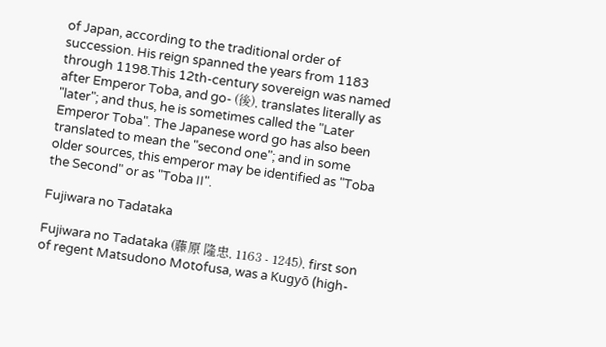of Japan, according to the traditional order of succession. His reign spanned the years from 1183 through 1198.This 12th-century sovereign was named after Emperor Toba, and go- (後), translates literally as "later"; and thus, he is sometimes called the "Later Emperor Toba". The Japanese word go has also been translated to mean the "second one"; and in some older sources, this emperor may be identified as "Toba the Second" or as "Toba II".

Fujiwara no Tadataka

Fujiwara no Tadataka (藤原 隆忠, 1163 - 1245), first son of regent Matsudono Motofusa, was a Kugyō (high-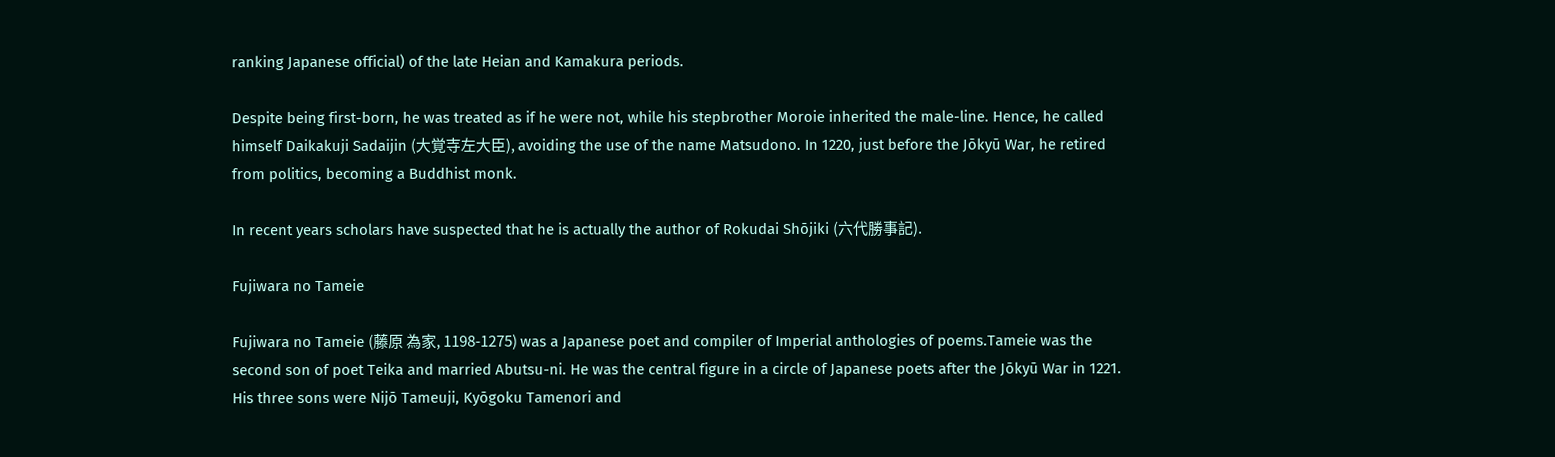ranking Japanese official) of the late Heian and Kamakura periods.

Despite being first-born, he was treated as if he were not, while his stepbrother Moroie inherited the male-line. Hence, he called himself Daikakuji Sadaijin (大覚寺左大臣), avoiding the use of the name Matsudono. In 1220, just before the Jōkyū War, he retired from politics, becoming a Buddhist monk.

In recent years scholars have suspected that he is actually the author of Rokudai Shōjiki (六代勝事記).

Fujiwara no Tameie

Fujiwara no Tameie (藤原 為家, 1198-1275) was a Japanese poet and compiler of Imperial anthologies of poems.Tameie was the second son of poet Teika and married Abutsu-ni. He was the central figure in a circle of Japanese poets after the Jōkyū War in 1221. His three sons were Nijō Tameuji, Kyōgoku Tamenori and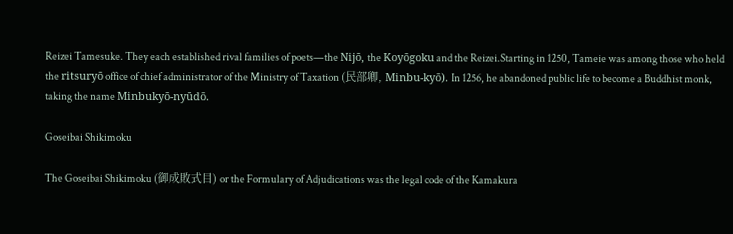Reizei Tamesuke. They each established rival families of poets—the Nijō, the Koyōgoku and the Reizei.Starting in 1250, Tameie was among those who held the ritsuryō office of chief administrator of the Ministry of Taxation (民部卿, Minbu-kyō). In 1256, he abandoned public life to become a Buddhist monk, taking the name Minbukyō-nyūdō.

Goseibai Shikimoku

The Goseibai Shikimoku (御成敗式目) or the Formulary of Adjudications was the legal code of the Kamakura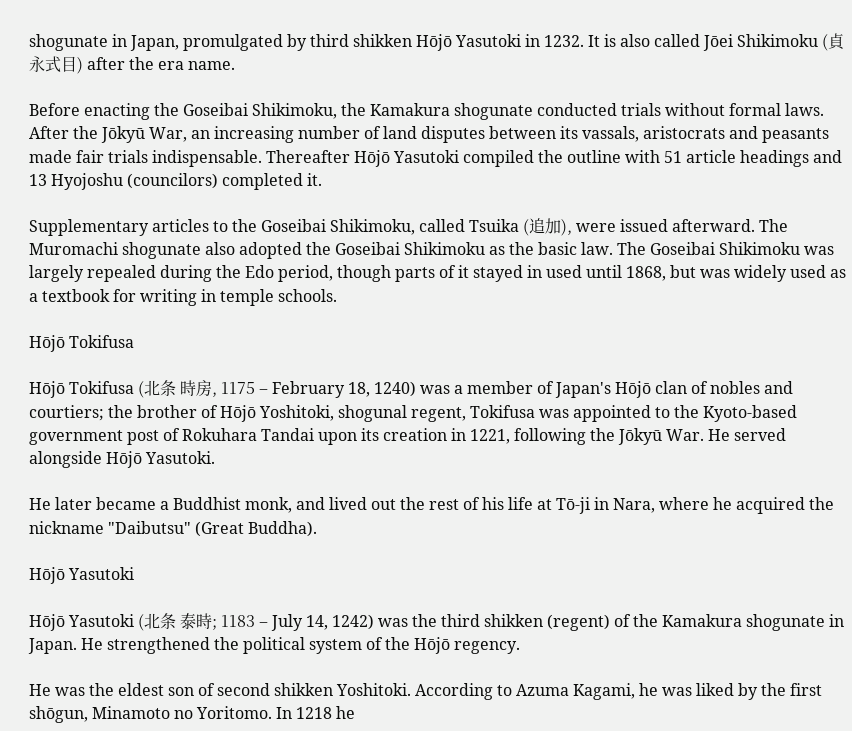shogunate in Japan, promulgated by third shikken Hōjō Yasutoki in 1232. It is also called Jōei Shikimoku (貞永式目) after the era name.

Before enacting the Goseibai Shikimoku, the Kamakura shogunate conducted trials without formal laws. After the Jōkyū War, an increasing number of land disputes between its vassals, aristocrats and peasants made fair trials indispensable. Thereafter Hōjō Yasutoki compiled the outline with 51 article headings and 13 Hyojoshu (councilors) completed it.

Supplementary articles to the Goseibai Shikimoku, called Tsuika (追加), were issued afterward. The Muromachi shogunate also adopted the Goseibai Shikimoku as the basic law. The Goseibai Shikimoku was largely repealed during the Edo period, though parts of it stayed in used until 1868, but was widely used as a textbook for writing in temple schools.

Hōjō Tokifusa

Hōjō Tokifusa (北条 時房, 1175 – February 18, 1240) was a member of Japan's Hōjō clan of nobles and courtiers; the brother of Hōjō Yoshitoki, shogunal regent, Tokifusa was appointed to the Kyoto-based government post of Rokuhara Tandai upon its creation in 1221, following the Jōkyū War. He served alongside Hōjō Yasutoki.

He later became a Buddhist monk, and lived out the rest of his life at Tō-ji in Nara, where he acquired the nickname "Daibutsu" (Great Buddha).

Hōjō Yasutoki

Hōjō Yasutoki (北条 泰時; 1183 – July 14, 1242) was the third shikken (regent) of the Kamakura shogunate in Japan. He strengthened the political system of the Hōjō regency.

He was the eldest son of second shikken Yoshitoki. According to Azuma Kagami, he was liked by the first shōgun, Minamoto no Yoritomo. In 1218 he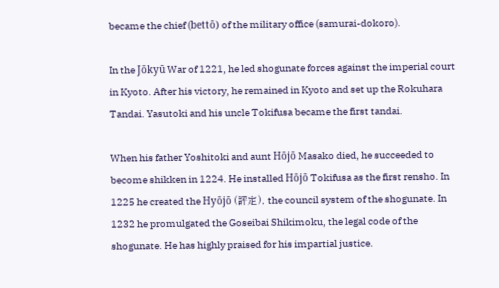became the chief (bettō) of the military office (samurai-dokoro).

In the Jōkyū War of 1221, he led shogunate forces against the imperial court in Kyoto. After his victory, he remained in Kyoto and set up the Rokuhara Tandai. Yasutoki and his uncle Tokifusa became the first tandai.

When his father Yoshitoki and aunt Hōjō Masako died, he succeeded to become shikken in 1224. He installed Hōjō Tokifusa as the first rensho. In 1225 he created the Hyōjō (評定), the council system of the shogunate. In 1232 he promulgated the Goseibai Shikimoku, the legal code of the shogunate. He has highly praised for his impartial justice.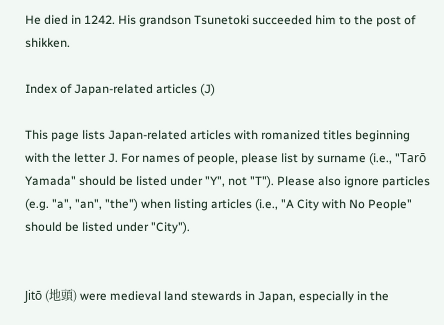He died in 1242. His grandson Tsunetoki succeeded him to the post of shikken.

Index of Japan-related articles (J)

This page lists Japan-related articles with romanized titles beginning with the letter J. For names of people, please list by surname (i.e., "Tarō Yamada" should be listed under "Y", not "T"). Please also ignore particles (e.g. "a", "an", "the") when listing articles (i.e., "A City with No People" should be listed under "City").


Jitō (地頭) were medieval land stewards in Japan, especially in the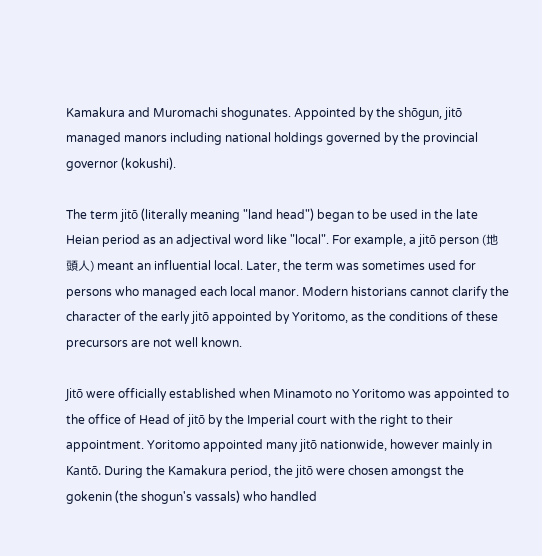Kamakura and Muromachi shogunates. Appointed by the shōgun, jitō managed manors including national holdings governed by the provincial governor (kokushi).

The term jitō (literally meaning "land head") began to be used in the late Heian period as an adjectival word like "local". For example, a jitō person (地頭人) meant an influential local. Later, the term was sometimes used for persons who managed each local manor. Modern historians cannot clarify the character of the early jitō appointed by Yoritomo, as the conditions of these precursors are not well known.

Jitō were officially established when Minamoto no Yoritomo was appointed to the office of Head of jitō by the Imperial court with the right to their appointment. Yoritomo appointed many jitō nationwide, however mainly in Kantō. During the Kamakura period, the jitō were chosen amongst the gokenin (the shogun's vassals) who handled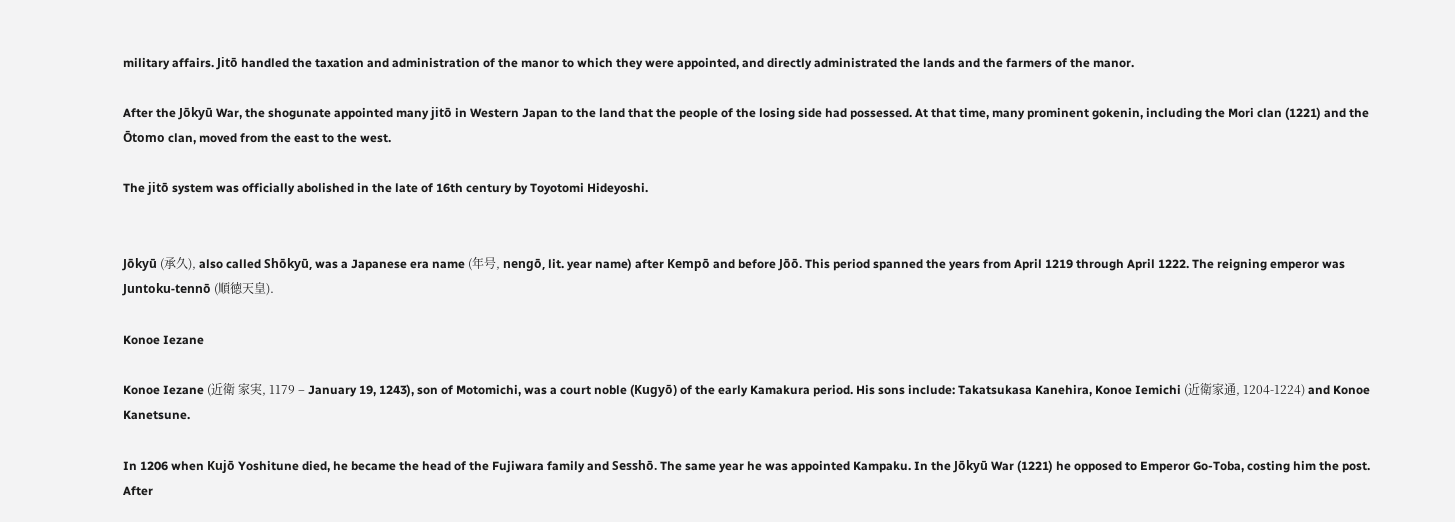military affairs. Jitō handled the taxation and administration of the manor to which they were appointed, and directly administrated the lands and the farmers of the manor.

After the Jōkyū War, the shogunate appointed many jitō in Western Japan to the land that the people of the losing side had possessed. At that time, many prominent gokenin, including the Mori clan (1221) and the Ōtomo clan, moved from the east to the west.

The jitō system was officially abolished in the late of 16th century by Toyotomi Hideyoshi.


Jōkyū (承久), also called Shōkyū, was a Japanese era name (年号, nengō, lit. year name) after Kempō and before Jōō. This period spanned the years from April 1219 through April 1222. The reigning emperor was Juntoku-tennō (順徳天皇).

Konoe Iezane

Konoe Iezane (近衛 家実, 1179 – January 19, 1243), son of Motomichi, was a court noble (Kugyō) of the early Kamakura period. His sons include: Takatsukasa Kanehira, Konoe Iemichi (近衛家通, 1204-1224) and Konoe Kanetsune.

In 1206 when Kujō Yoshitune died, he became the head of the Fujiwara family and Sesshō. The same year he was appointed Kampaku. In the Jōkyū War (1221) he opposed to Emperor Go-Toba, costing him the post. After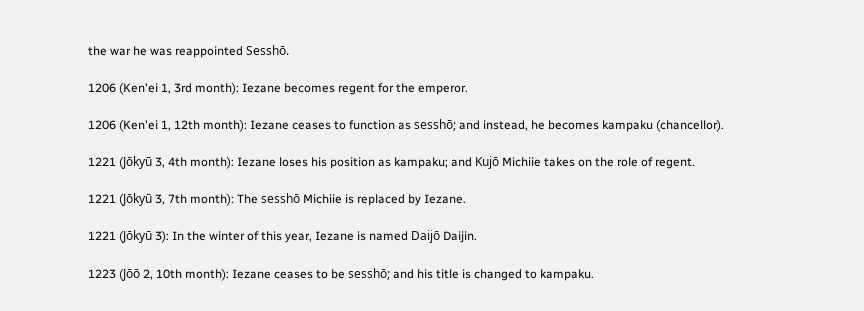the war he was reappointed Sesshō.

1206 (Ken'ei 1, 3rd month): Iezane becomes regent for the emperor.

1206 (Ken'ei 1, 12th month): Iezane ceases to function as sesshō; and instead, he becomes kampaku (chancellor).

1221 (Jōkyū 3, 4th month): Iezane loses his position as kampaku; and Kujō Michiie takes on the role of regent.

1221 (Jōkyū 3, 7th month): The sesshō Michiie is replaced by Iezane.

1221 (Jōkyū 3): In the winter of this year, Iezane is named Daijō Daijin.

1223 (Jōō 2, 10th month): Iezane ceases to be sesshō; and his title is changed to kampaku.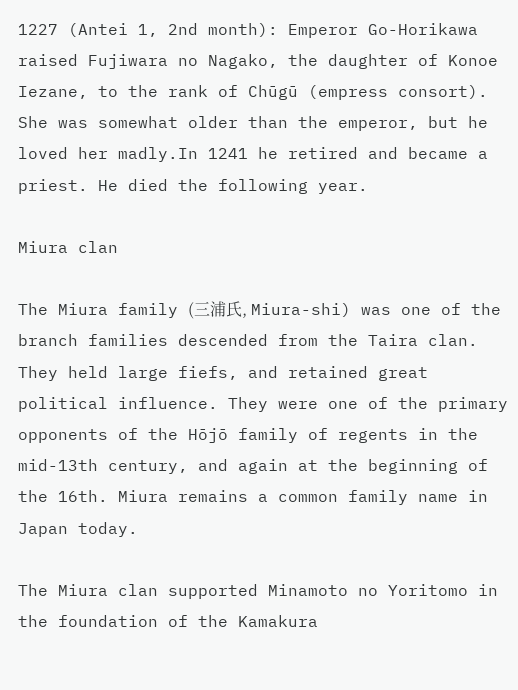1227 (Antei 1, 2nd month): Emperor Go-Horikawa raised Fujiwara no Nagako, the daughter of Konoe Iezane, to the rank of Chūgū (empress consort). She was somewhat older than the emperor, but he loved her madly.In 1241 he retired and became a priest. He died the following year.

Miura clan

The Miura family (三浦氏, Miura-shi) was one of the branch families descended from the Taira clan. They held large fiefs, and retained great political influence. They were one of the primary opponents of the Hōjō family of regents in the mid-13th century, and again at the beginning of the 16th. Miura remains a common family name in Japan today.

The Miura clan supported Minamoto no Yoritomo in the foundation of the Kamakura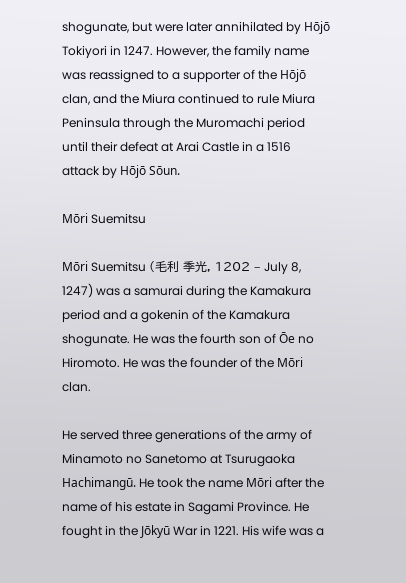shogunate, but were later annihilated by Hōjō Tokiyori in 1247. However, the family name was reassigned to a supporter of the Hōjō clan, and the Miura continued to rule Miura Peninsula through the Muromachi period until their defeat at Arai Castle in a 1516 attack by Hōjō Sōun.

Mōri Suemitsu

Mōri Suemitsu (毛利 季光, 1202 – July 8, 1247) was a samurai during the Kamakura period and a gokenin of the Kamakura shogunate. He was the fourth son of Ōe no Hiromoto. He was the founder of the Mōri clan.

He served three generations of the army of Minamoto no Sanetomo at Tsurugaoka Hachimangū. He took the name Mōri after the name of his estate in Sagami Province. He fought in the Jōkyū War in 1221. His wife was a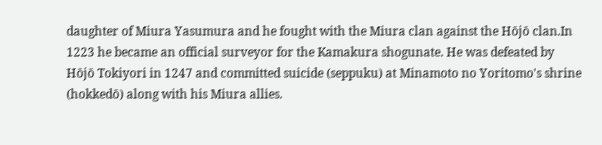daughter of Miura Yasumura and he fought with the Miura clan against the Hōjō clan.In 1223 he became an official surveyor for the Kamakura shogunate. He was defeated by Hōjō Tokiyori in 1247 and committed suicide (seppuku) at Minamoto no Yoritomo's shrine (hokkedō) along with his Miura allies.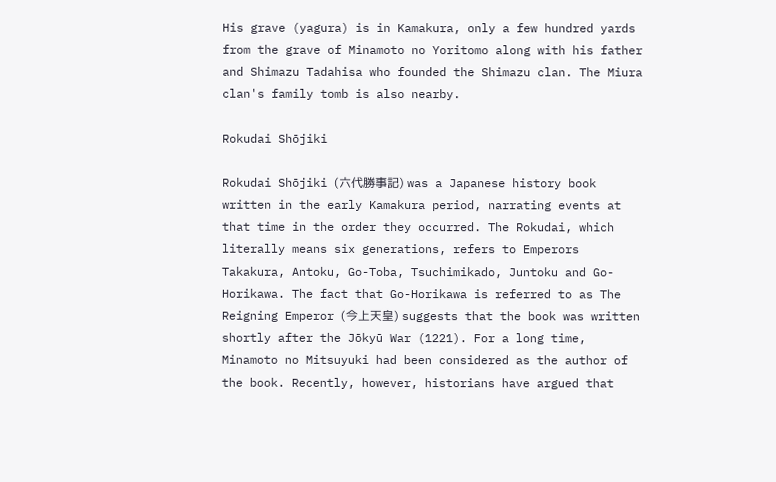His grave (yagura) is in Kamakura, only a few hundred yards from the grave of Minamoto no Yoritomo along with his father and Shimazu Tadahisa who founded the Shimazu clan. The Miura clan's family tomb is also nearby.

Rokudai Shōjiki

Rokudai Shōjiki (六代勝事記) was a Japanese history book written in the early Kamakura period, narrating events at that time in the order they occurred. The Rokudai, which literally means six generations, refers to Emperors Takakura, Antoku, Go-Toba, Tsuchimikado, Juntoku and Go-Horikawa. The fact that Go-Horikawa is referred to as The Reigning Emperor (今上天皇) suggests that the book was written shortly after the Jōkyū War (1221). For a long time, Minamoto no Mitsuyuki had been considered as the author of the book. Recently, however, historians have argued that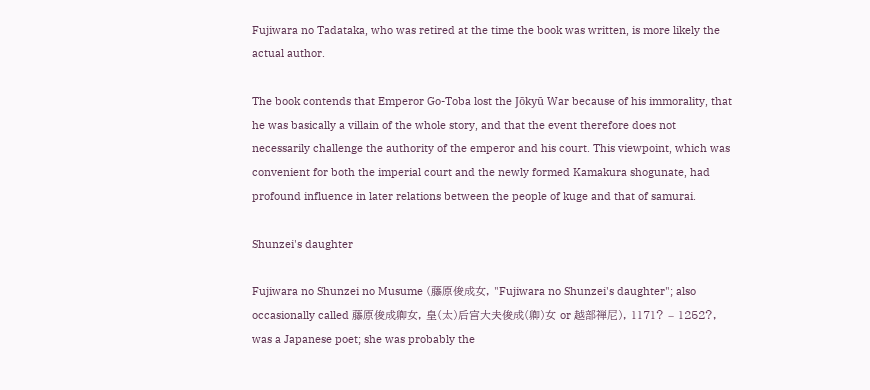Fujiwara no Tadataka, who was retired at the time the book was written, is more likely the actual author.

The book contends that Emperor Go-Toba lost the Jōkyū War because of his immorality, that he was basically a villain of the whole story, and that the event therefore does not necessarily challenge the authority of the emperor and his court. This viewpoint, which was convenient for both the imperial court and the newly formed Kamakura shogunate, had profound influence in later relations between the people of kuge and that of samurai.

Shunzei's daughter

Fujiwara no Shunzei no Musume (藤原俊成女, "Fujiwara no Shunzei's daughter"; also occasionally called 藤原俊成卿女, 皇(太)后宮大夫俊成(卿)女 or 越部禅尼), 1171? – 1252?, was a Japanese poet; she was probably the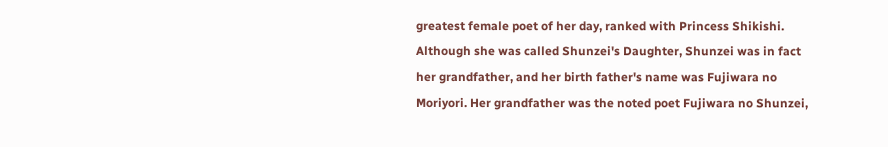greatest female poet of her day, ranked with Princess Shikishi. Although she was called Shunzei's Daughter, Shunzei was in fact her grandfather, and her birth father's name was Fujiwara no Moriyori. Her grandfather was the noted poet Fujiwara no Shunzei,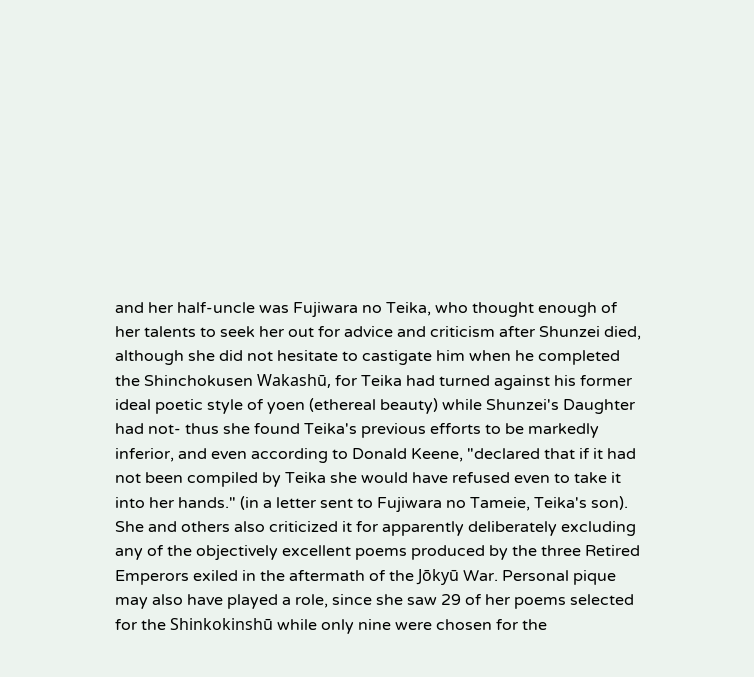and her half-uncle was Fujiwara no Teika, who thought enough of her talents to seek her out for advice and criticism after Shunzei died, although she did not hesitate to castigate him when he completed the Shinchokusen Wakashū, for Teika had turned against his former ideal poetic style of yoen (ethereal beauty) while Shunzei's Daughter had not- thus she found Teika's previous efforts to be markedly inferior, and even according to Donald Keene, "declared that if it had not been compiled by Teika she would have refused even to take it into her hands." (in a letter sent to Fujiwara no Tameie, Teika's son). She and others also criticized it for apparently deliberately excluding any of the objectively excellent poems produced by the three Retired Emperors exiled in the aftermath of the Jōkyū War. Personal pique may also have played a role, since she saw 29 of her poems selected for the Shinkokinshū while only nine were chosen for the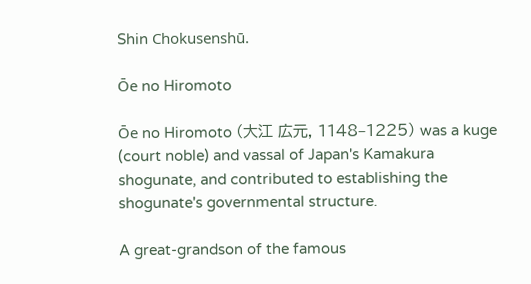Shin Chokusenshū.

Ōe no Hiromoto

Ōe no Hiromoto (大江 広元, 1148–1225) was a kuge (court noble) and vassal of Japan's Kamakura shogunate, and contributed to establishing the shogunate's governmental structure.

A great-grandson of the famous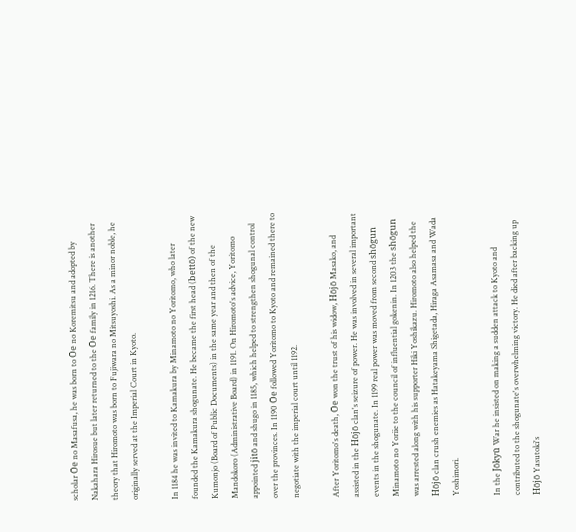scholar Ōe no Masafusa, he was born to Ōe no Koremitsu and adopted by Nakahara Hirosue but later returned to the Ōe family in 1216. There is another theory that Hiromoto was born to Fujiwara no Mitsuyoshi. As a minor noble, he originally served at the Imperial Court in Kyoto.

In 1184 he was invited to Kamakura by Minamoto no Yoritomo, who later founded the Kamakura shogunate. He became the first head (bettō) of the new Kumonjo (Board of Public Documents) in the same year and then of the Mandokoro (Administrative Board) in 1191. On Hiromoto's advice, Yoritomo appointed jitō and shugo in 1185, which helped to strengthen shogunal control over the provinces. In 1190 Ōe followed Yoritomo to Kyoto and remained there to negotiate with the imperial court until 1192.

After Yoritomo's death, Ōe won the trust of his widow, Hōjō Masako, and assisted in the Hōjō clan's seizure of power. He was involved in several important events in the shogunate. In 1199 real power was moved from second shōgun Minamoto no Yoriie to the council of influential gokenin. In 1203 the shōgun was arrested along with his supporter Hiki Yoshikazu. Hiromoto also helped the Hōjō clan crush enemies as Hatakeyama Shigetada, Hiraga Asamasa and Wada Yoshimori.

In the Jōkyū War he insisted on making a sudden attack to Kyoto and contributed to the shogunate's overwhelming victory. He died after backing up Hōjō Yasutoki's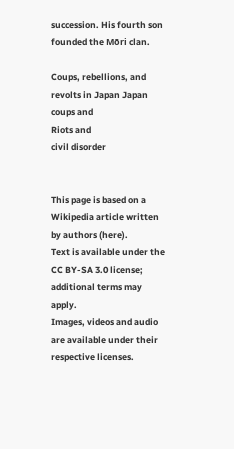succession. His fourth son founded the Mōri clan.

Coups, rebellions, and revolts in Japan Japan
coups and
Riots and
civil disorder


This page is based on a Wikipedia article written by authors (here).
Text is available under the CC BY-SA 3.0 license; additional terms may apply.
Images, videos and audio are available under their respective licenses.